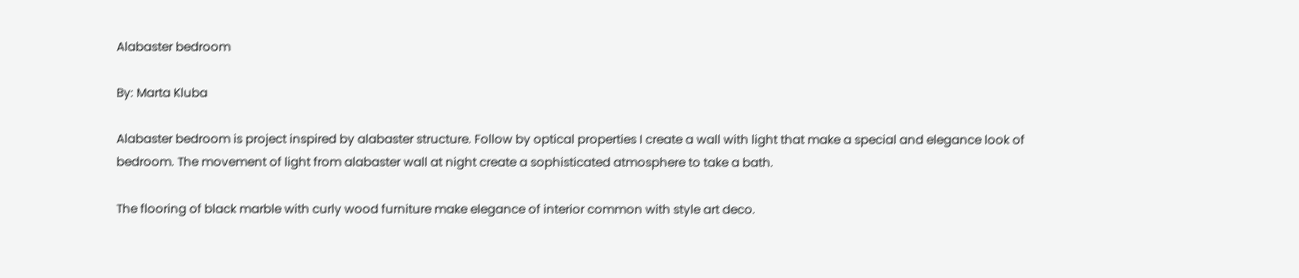Alabaster bedroom

By: Marta Kluba

Alabaster bedroom is project inspired by alabaster structure. Follow by optical properties I create a wall with light that make a special and elegance look of bedroom. The movement of light from alabaster wall at night create a sophisticated atmosphere to take a bath.

The flooring of black marble with curly wood furniture make elegance of interior common with style art deco.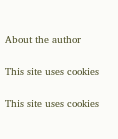About the author

This site uses cookies

This site uses cookies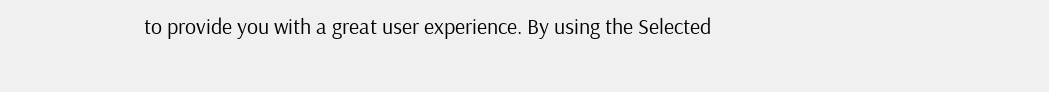to provide you with a great user experience. By using the Selected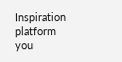Inspiration platform you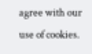agree with our use of cookies.